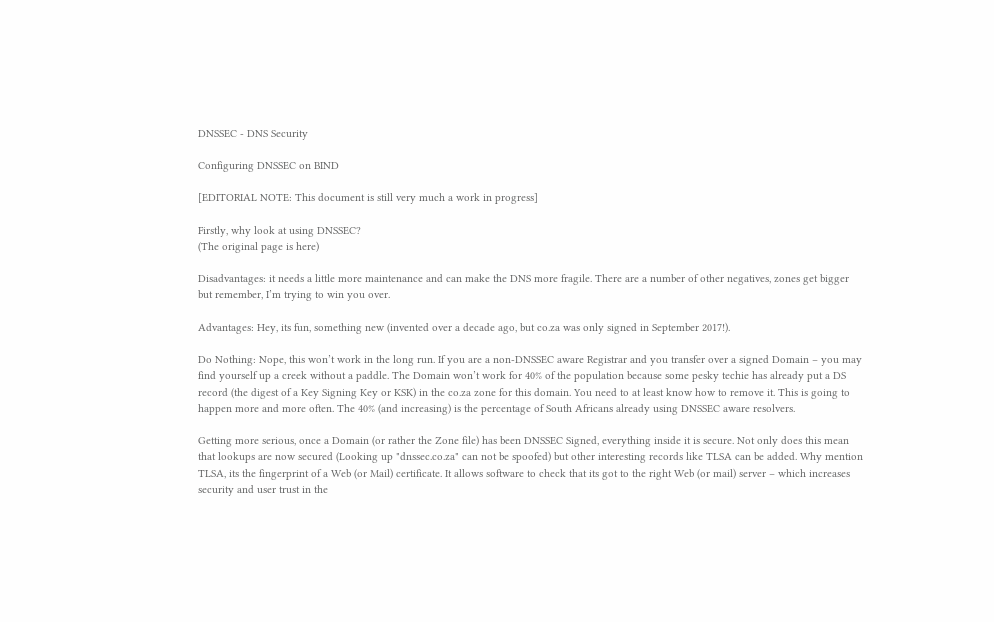DNSSEC - DNS Security

Configuring DNSSEC on BIND

[EDITORIAL NOTE: This document is still very much a work in progress]

Firstly, why look at using DNSSEC?
(The original page is here)

Disadvantages: it needs a little more maintenance and can make the DNS more fragile. There are a number of other negatives, zones get bigger but remember, I’m trying to win you over.

Advantages: Hey, its fun, something new (invented over a decade ago, but co.za was only signed in September 2017!).

Do Nothing: Nope, this won’t work in the long run. If you are a non-DNSSEC aware Registrar and you transfer over a signed Domain – you may find yourself up a creek without a paddle. The Domain won’t work for 40% of the population because some pesky techie has already put a DS record (the digest of a Key Signing Key or KSK) in the co.za zone for this domain. You need to at least know how to remove it. This is going to happen more and more often. The 40% (and increasing) is the percentage of South Africans already using DNSSEC aware resolvers.

Getting more serious, once a Domain (or rather the Zone file) has been DNSSEC Signed, everything inside it is secure. Not only does this mean that lookups are now secured (Looking up "dnssec.co.za" can not be spoofed) but other interesting records like TLSA can be added. Why mention TLSA, its the fingerprint of a Web (or Mail) certificate. It allows software to check that its got to the right Web (or mail) server – which increases security and user trust in the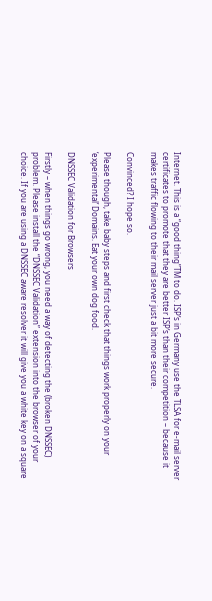Internet. This is a “good thing”TM to do. ISP’s in Germany use the TLSA for e-mail server certificates to promote that they are better ISP’s than their competition – because it makes traffic flowing to their mail server just a bit more secure.

Convinced? I hope so.

Please though, take baby steps and first check that things work properly on your ‘experimental’ Domains. Eat your own dog food.

DNSSEC Validation for Browsers

Firstly – when things go wrong, you need a way of detecting the (broken DNSSEC) problem. Please install the “DNSSEC Validation” extension into the browser of your choice. If you are using a DNSSEC aware resolver it will give you a white key on a square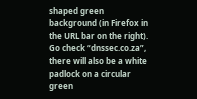shaped green background (in Firefox in the URL bar on the right). Go check “dnssec.co.za”, there will also be a white padlock on a circular green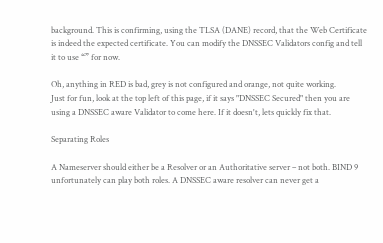background. This is confirming, using the TLSA (DANE) record, that the Web Certificate is indeed the expected certificate. You can modify the DNSSEC Validators config and tell it to use “” for now.

Oh, anything in RED is bad, grey is not configured and orange, not quite working.
Just for fun, look at the top left of this page, if it says "DNSSEC Secured" then you are using a DNSSEC aware Validator to come here. If it doesn't, lets quickly fix that.

Separating Roles

A Nameserver should either be a Resolver or an Authoritative server – not both. BIND 9 unfortunately can play both roles. A DNSSEC aware resolver can never get a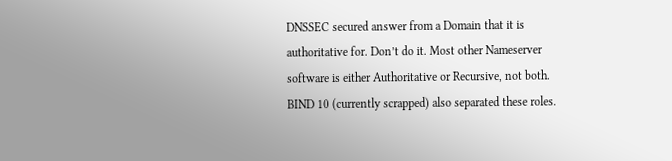DNSSEC secured answer from a Domain that it is authoritative for. Don’t do it. Most other Nameserver software is either Authoritative or Recursive, not both. BIND 10 (currently scrapped) also separated these roles.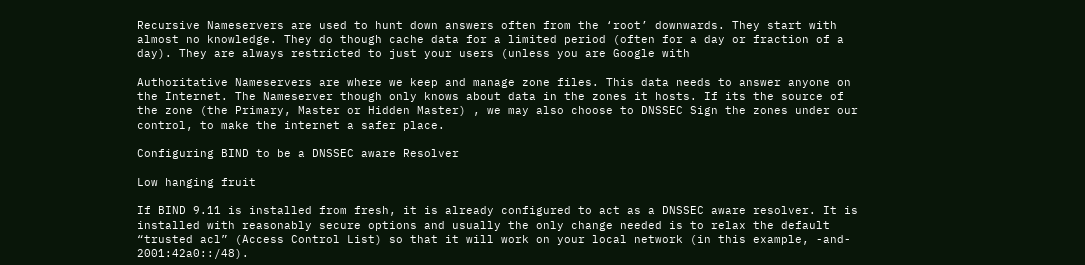Recursive Nameservers are used to hunt down answers often from the ‘root’ downwards. They start with almost no knowledge. They do though cache data for a limited period (often for a day or fraction of a day). They are always restricted to just your users (unless you are Google with

Authoritative Nameservers are where we keep and manage zone files. This data needs to answer anyone on the Internet. The Nameserver though only knows about data in the zones it hosts. If its the source of the zone (the Primary, Master or Hidden Master) , we may also choose to DNSSEC Sign the zones under our control, to make the internet a safer place.

Configuring BIND to be a DNSSEC aware Resolver

Low hanging fruit

If BIND 9.11 is installed from fresh, it is already configured to act as a DNSSEC aware resolver. It is installed with reasonably secure options and usually the only change needed is to relax the default “trusted acl” (Access Control List) so that it will work on your local network (in this example, -and- 2001:42a0::/48).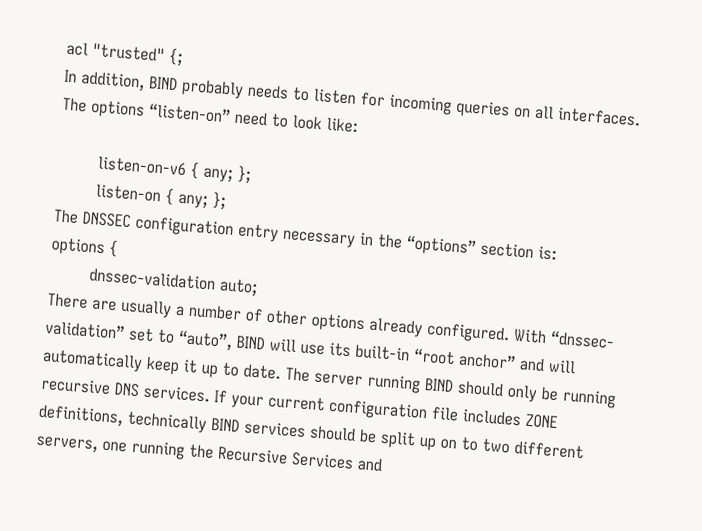acl "trusted" {;
In addition, BIND probably needs to listen for incoming queries on all interfaces. The options “listen-on” need to look like:

        listen-on-v6 { any; };
        listen-on { any; };
The DNSSEC configuration entry necessary in the “options” section is:
options {
        dnssec-validation auto;
There are usually a number of other options already configured. With “dnssec-validation” set to “auto”, BIND will use its built-in “root anchor” and will automatically keep it up to date. The server running BIND should only be running recursive DNS services. If your current configuration file includes ZONE definitions, technically BIND services should be split up on to two different servers, one running the Recursive Services and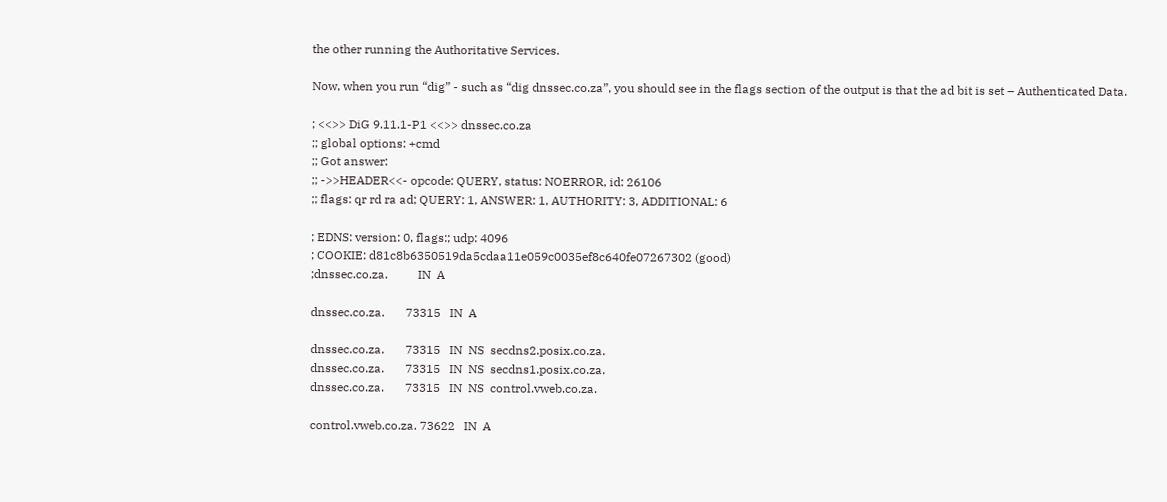the other running the Authoritative Services.

Now, when you run “dig” - such as “dig dnssec.co.za”, you should see in the flags section of the output is that the ad bit is set – Authenticated Data.

; <<>> DiG 9.11.1-P1 <<>> dnssec.co.za
;; global options: +cmd
;; Got answer:
;; ->>HEADER<<- opcode: QUERY, status: NOERROR, id: 26106
;; flags: qr rd ra ad; QUERY: 1, ANSWER: 1, AUTHORITY: 3, ADDITIONAL: 6

; EDNS: version: 0, flags:; udp: 4096
; COOKIE: d81c8b6350519da5cdaa11e059c0035ef8c640fe07267302 (good)
;dnssec.co.za.          IN  A

dnssec.co.za.       73315   IN  A

dnssec.co.za.       73315   IN  NS  secdns2.posix.co.za.
dnssec.co.za.       73315   IN  NS  secdns1.posix.co.za.
dnssec.co.za.       73315   IN  NS  control.vweb.co.za.

control.vweb.co.za. 73622   IN  A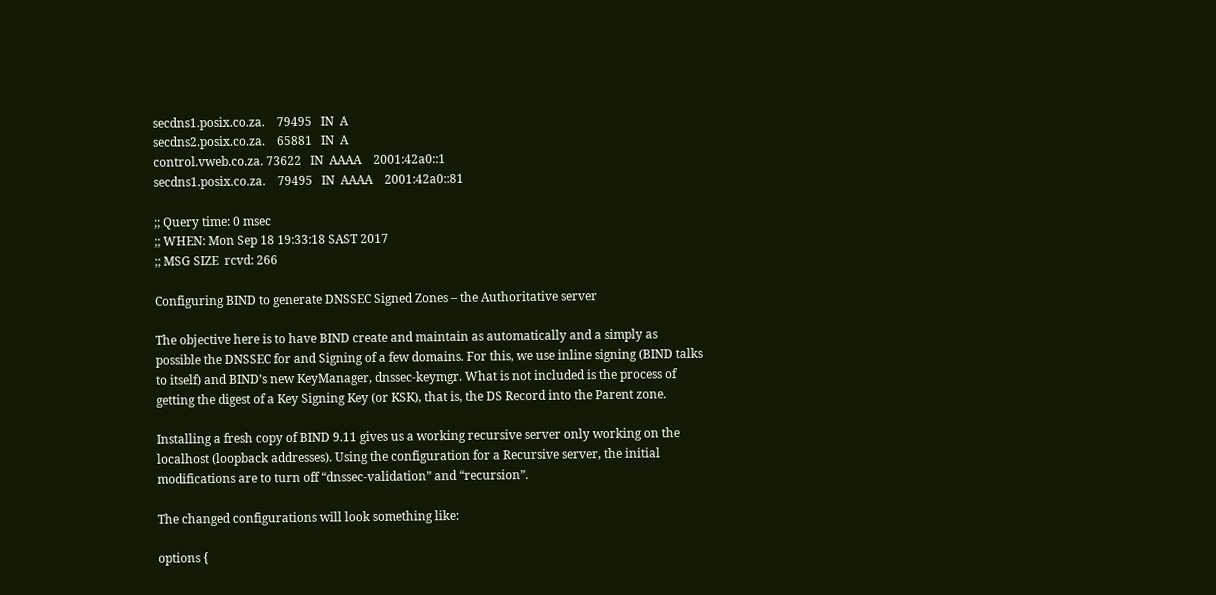secdns1.posix.co.za.    79495   IN  A
secdns2.posix.co.za.    65881   IN  A
control.vweb.co.za. 73622   IN  AAAA    2001:42a0::1
secdns1.posix.co.za.    79495   IN  AAAA    2001:42a0::81

;; Query time: 0 msec
;; WHEN: Mon Sep 18 19:33:18 SAST 2017
;; MSG SIZE  rcvd: 266

Configuring BIND to generate DNSSEC Signed Zones – the Authoritative server

The objective here is to have BIND create and maintain as automatically and a simply as possible the DNSSEC for and Signing of a few domains. For this, we use inline signing (BIND talks to itself) and BIND’s new KeyManager, dnssec-keymgr. What is not included is the process of getting the digest of a Key Signing Key (or KSK), that is, the DS Record into the Parent zone.

Installing a fresh copy of BIND 9.11 gives us a working recursive server only working on the localhost (loopback addresses). Using the configuration for a Recursive server, the initial modifications are to turn off “dnssec-validation” and “recursion”.

The changed configurations will look something like:

options {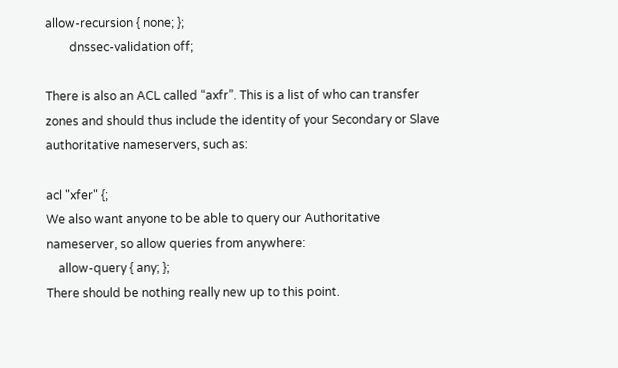allow-recursion { none; };
        dnssec-validation off;

There is also an ACL called “axfr”. This is a list of who can transfer zones and should thus include the identity of your Secondary or Slave authoritative nameservers, such as:

acl "xfer" {;
We also want anyone to be able to query our Authoritative nameserver, so allow queries from anywhere:
    allow-query { any; };
There should be nothing really new up to this point.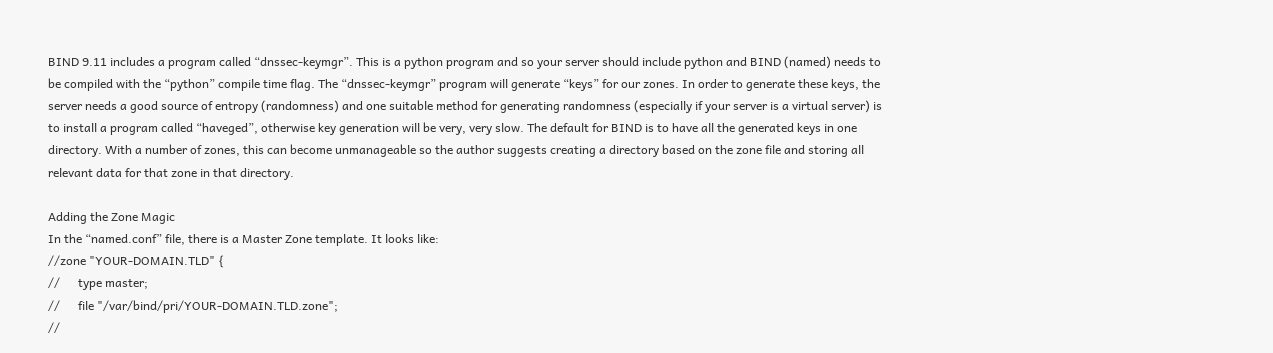BIND 9.11 includes a program called “dnssec-keymgr”. This is a python program and so your server should include python and BIND (named) needs to be compiled with the “python” compile time flag. The “dnssec-keymgr” program will generate “keys” for our zones. In order to generate these keys, the server needs a good source of entropy (randomness) and one suitable method for generating randomness (especially if your server is a virtual server) is to install a program called “haveged”, otherwise key generation will be very, very slow. The default for BIND is to have all the generated keys in one directory. With a number of zones, this can become unmanageable so the author suggests creating a directory based on the zone file and storing all relevant data for that zone in that directory.

Adding the Zone Magic
In the “named.conf” file, there is a Master Zone template. It looks like:
//zone "YOUR-DOMAIN.TLD" {
//      type master;
//      file "/var/bind/pri/YOUR-DOMAIN.TLD.zone";
//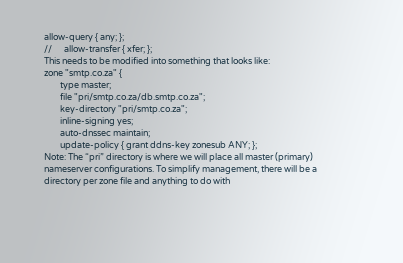allow-query { any; };
//      allow-transfer { xfer; };
This needs to be modified into something that looks like:
zone "smtp.co.za" {
        type master;
        file "pri/smtp.co.za/db.smtp.co.za";
        key-directory "pri/smtp.co.za";
        inline-signing yes;
        auto-dnssec maintain;
        update-policy { grant ddns-key zonesub ANY; };
Note: The “pri” directory is where we will place all master (primary) nameserver configurations. To simplify management, there will be a directory per zone file and anything to do with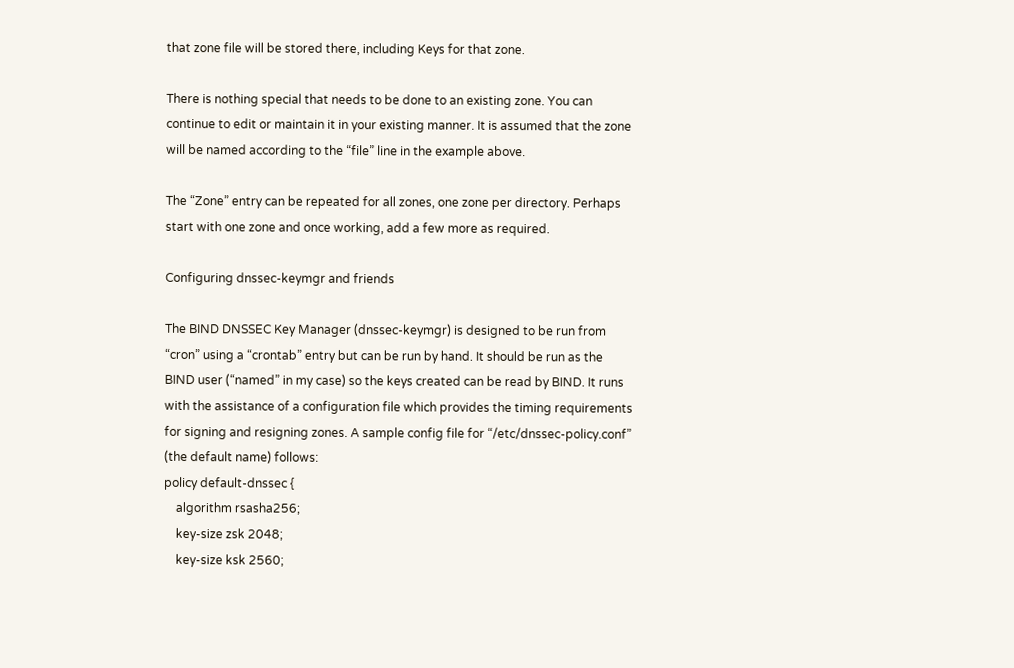that zone file will be stored there, including Keys for that zone.

There is nothing special that needs to be done to an existing zone. You can continue to edit or maintain it in your existing manner. It is assumed that the zone will be named according to the “file” line in the example above.

The “Zone” entry can be repeated for all zones, one zone per directory. Perhaps start with one zone and once working, add a few more as required.

Configuring dnssec-keymgr and friends

The BIND DNSSEC Key Manager (dnssec-keymgr) is designed to be run from “cron” using a “crontab” entry but can be run by hand. It should be run as the BIND user (“named” in my case) so the keys created can be read by BIND. It runs with the assistance of a configuration file which provides the timing requirements for signing and resigning zones. A sample config file for “/etc/dnssec-policy.conf” (the default name) follows:
policy default-dnssec {
    algorithm rsasha256;
    key-size zsk 2048;
    key-size ksk 2560;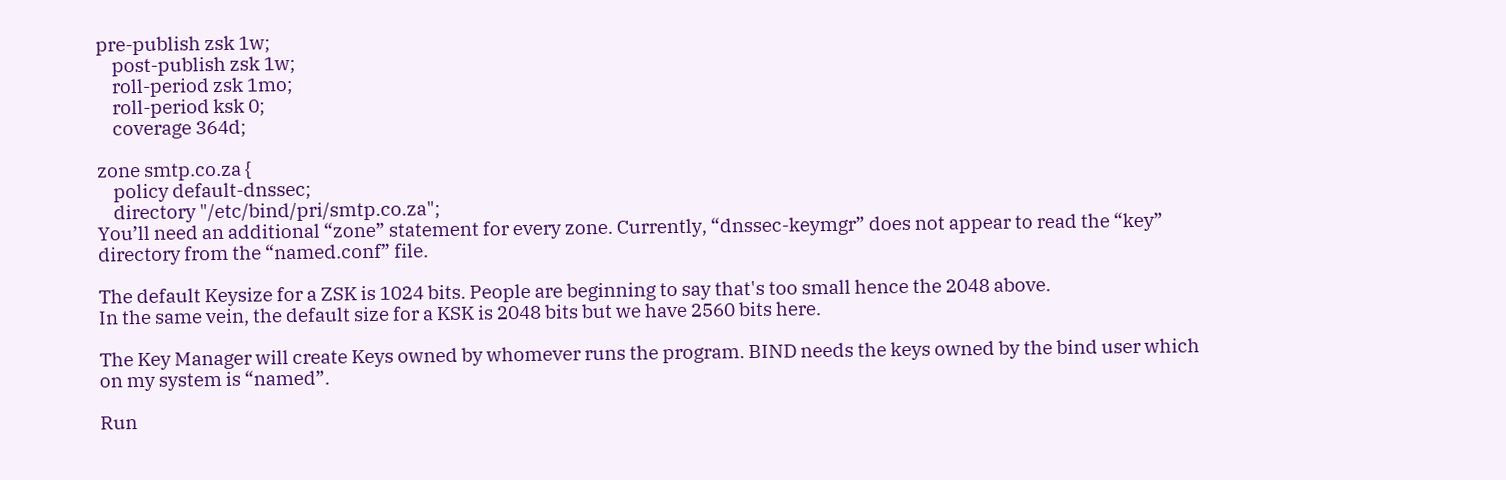pre-publish zsk 1w;
    post-publish zsk 1w;
    roll-period zsk 1mo;
    roll-period ksk 0;
    coverage 364d;

zone smtp.co.za {
    policy default-dnssec;
    directory "/etc/bind/pri/smtp.co.za";
You’ll need an additional “zone” statement for every zone. Currently, “dnssec-keymgr” does not appear to read the “key” directory from the “named.conf” file.

The default Keysize for a ZSK is 1024 bits. People are beginning to say that's too small hence the 2048 above.
In the same vein, the default size for a KSK is 2048 bits but we have 2560 bits here.

The Key Manager will create Keys owned by whomever runs the program. BIND needs the keys owned by the bind user which on my system is “named”.

Run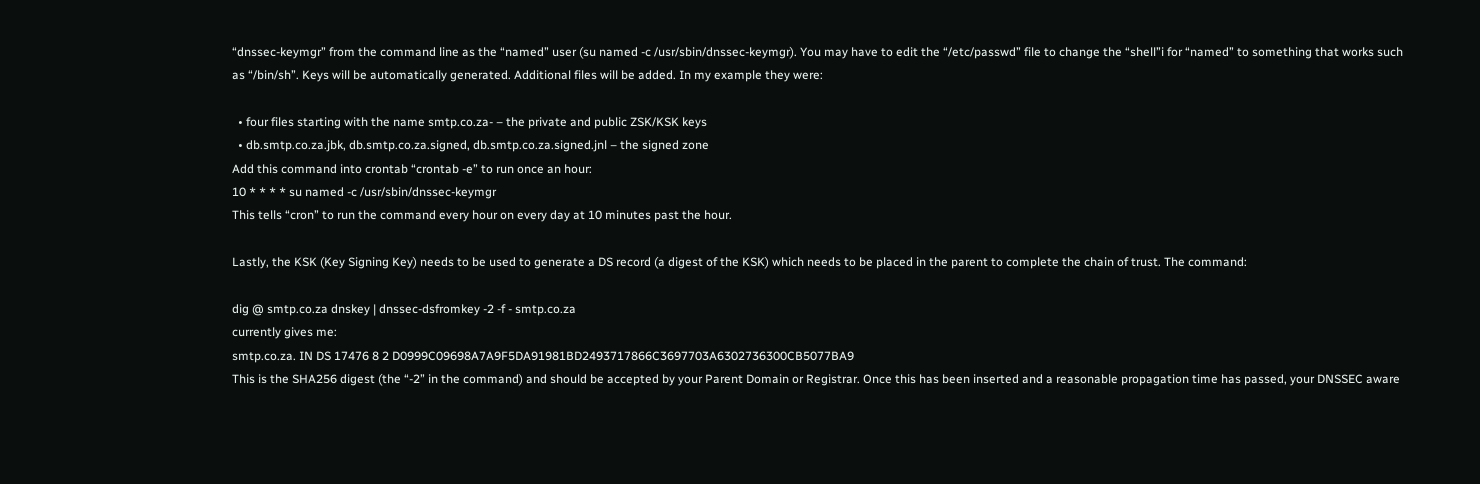“dnssec-keymgr” from the command line as the “named” user (su named -c /usr/sbin/dnssec-keymgr). You may have to edit the “/etc/passwd” file to change the “shell”i for “named” to something that works such as “/bin/sh”. Keys will be automatically generated. Additional files will be added. In my example they were:

  • four files starting with the name smtp.co.za- – the private and public ZSK/KSK keys
  • db.smtp.co.za.jbk, db.smtp.co.za.signed, db.smtp.co.za.signed.jnl – the signed zone
Add this command into crontab “crontab -e” to run once an hour:
10 * * * * su named -c /usr/sbin/dnssec-keymgr
This tells “cron” to run the command every hour on every day at 10 minutes past the hour.

Lastly, the KSK (Key Signing Key) needs to be used to generate a DS record (a digest of the KSK) which needs to be placed in the parent to complete the chain of trust. The command:

dig @ smtp.co.za dnskey | dnssec-dsfromkey -2 -f - smtp.co.za
currently gives me:
smtp.co.za. IN DS 17476 8 2 D0999C09698A7A9F5DA91981BD2493717866C3697703A6302736300CB5077BA9
This is the SHA256 digest (the “-2” in the command) and should be accepted by your Parent Domain or Registrar. Once this has been inserted and a reasonable propagation time has passed, your DNSSEC aware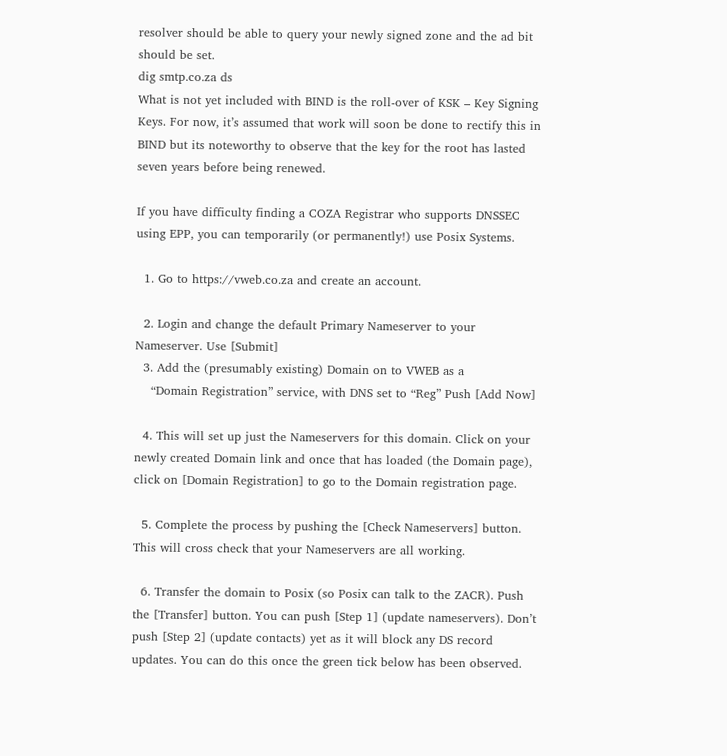resolver should be able to query your newly signed zone and the ad bit should be set.
dig smtp.co.za ds
What is not yet included with BIND is the roll-over of KSK – Key Signing Keys. For now, it’s assumed that work will soon be done to rectify this in BIND but its noteworthy to observe that the key for the root has lasted seven years before being renewed.

If you have difficulty finding a COZA Registrar who supports DNSSEC using EPP, you can temporarily (or permanently!) use Posix Systems.

  1. Go to https://vweb.co.za and create an account.

  2. Login and change the default Primary Nameserver to your Nameserver. Use [Submit]
  3. Add the (presumably existing) Domain on to VWEB as a
    “Domain Registration” service, with DNS set to “Reg” Push [Add Now]

  4. This will set up just the Nameservers for this domain. Click on your newly created Domain link and once that has loaded (the Domain page), click on [Domain Registration] to go to the Domain registration page.

  5. Complete the process by pushing the [Check Nameservers] button. This will cross check that your Nameservers are all working.

  6. Transfer the domain to Posix (so Posix can talk to the ZACR). Push the [Transfer] button. You can push [Step 1] (update nameservers). Don’t push [Step 2] (update contacts) yet as it will block any DS record updates. You can do this once the green tick below has been observed.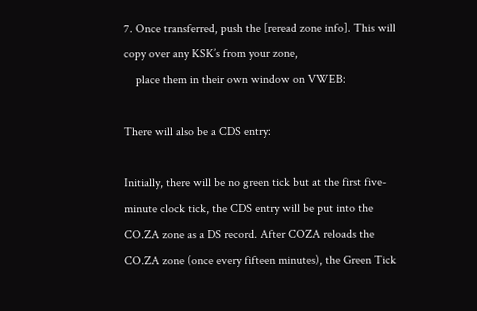7. Once transferred, push the [reread zone info]. This will copy over any KSK’s from your zone,
    place them in their own window on VWEB:

There will also be a CDS entry:

Initially, there will be no green tick but at the first five-minute clock tick, the CDS entry will be put into the CO.ZA zone as a DS record. After COZA reloads the CO.ZA zone (once every fifteen minutes), the Green Tick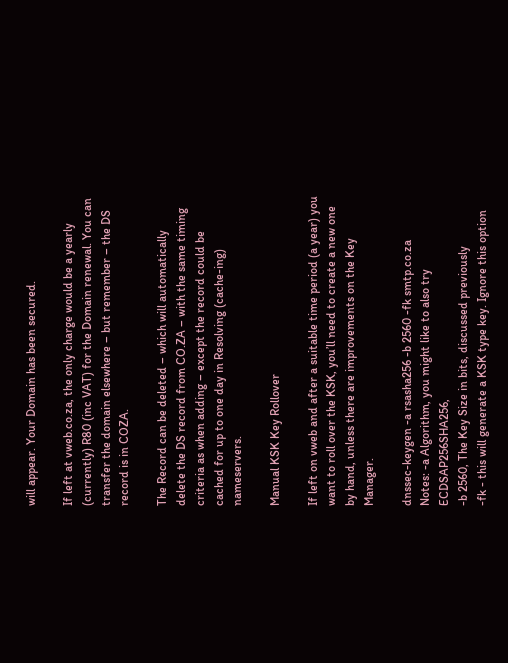will appear. Your Domain has been secured.

If left at vweb.co.za, the only charge would be a yearly (currently) R80 (inc VAT) for the Domain renewal. You can transfer the domain elsewhere – but remember – the DS record is in COZA.

The Record can be deleted – which will automatically delete the DS record from CO.ZA – with the same timing criteria as when adding – except the record could be cached for up to one day in Resolving (cache-ing) nameservers.

Manual KSK Key Rollover

If left on vweb and after a suitable time period (a year) you want to roll over the KSK, you’ll need to create a new one by hand, unless there are improvements on the Key Manager.

dnssec-keygen -a rsasha256 -b 2560 -fk smtp.co.za
Notes: -a Algorithm, you might like to also try ECDSAP256SHA256,
-b 2560, The Key Size in bits, discussed previously
-fk - this will generate a KSK type key. Ignore this option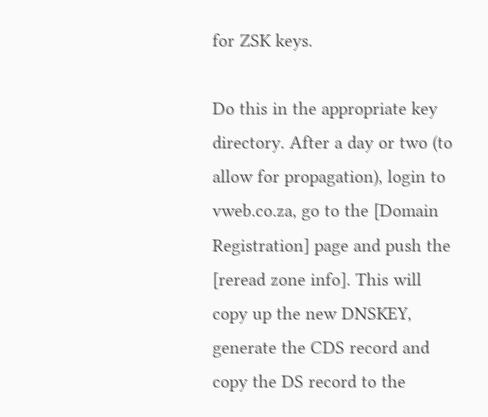for ZSK keys.

Do this in the appropriate key directory. After a day or two (to allow for propagation), login to vweb.co.za, go to the [Domain Registration] page and push the [reread zone info]. This will copy up the new DNSKEY, generate the CDS record and copy the DS record to the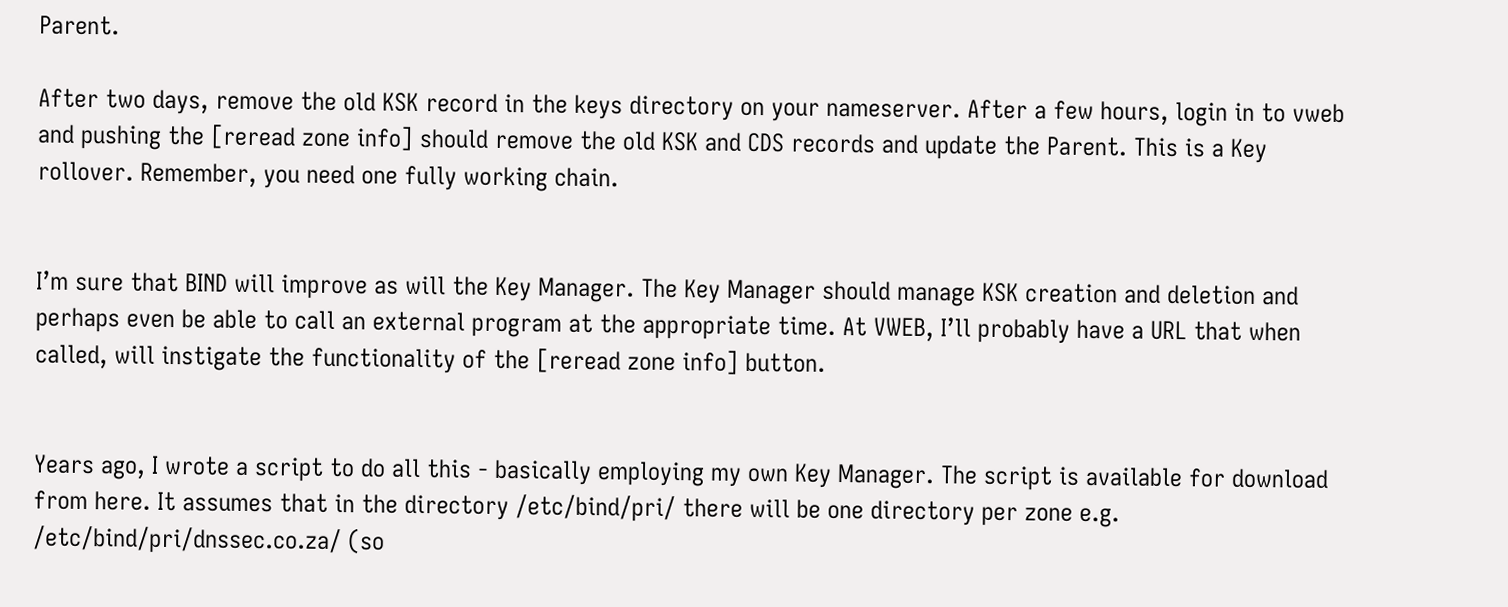Parent.

After two days, remove the old KSK record in the keys directory on your nameserver. After a few hours, login in to vweb and pushing the [reread zone info] should remove the old KSK and CDS records and update the Parent. This is a Key rollover. Remember, you need one fully working chain.


I’m sure that BIND will improve as will the Key Manager. The Key Manager should manage KSK creation and deletion and perhaps even be able to call an external program at the appropriate time. At VWEB, I’ll probably have a URL that when called, will instigate the functionality of the [reread zone info] button.


Years ago, I wrote a script to do all this - basically employing my own Key Manager. The script is available for download from here. It assumes that in the directory /etc/bind/pri/ there will be one directory per zone e.g. /etc/bind/pri/dnssec.co.za/ (so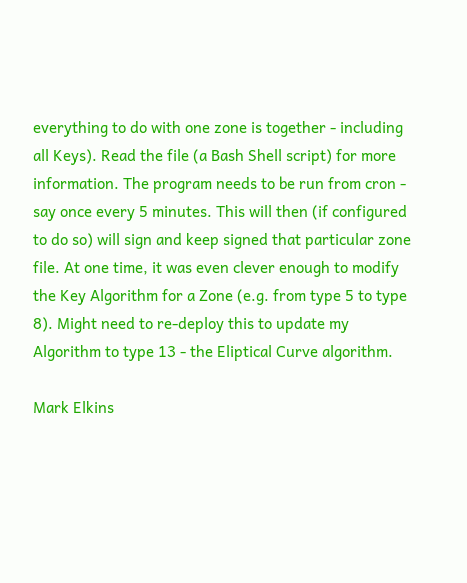everything to do with one zone is together - including all Keys). Read the file (a Bash Shell script) for more information. The program needs to be run from cron - say once every 5 minutes. This will then (if configured to do so) will sign and keep signed that particular zone file. At one time, it was even clever enough to modify the Key Algorithm for a Zone (e.g. from type 5 to type 8). Might need to re-deploy this to update my Algorithm to type 13 - the Eliptical Curve algorithm.

Mark Elkins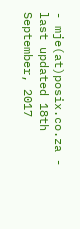- mje(at)posix.co.za - last updated 18th September, 2017